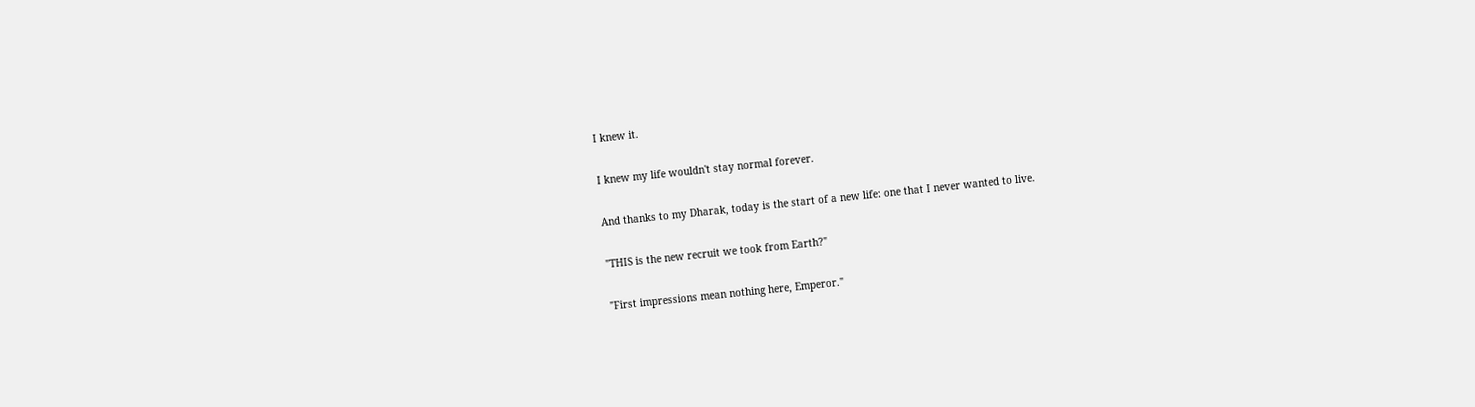I knew it.

I knew my life wouldn't stay normal forever.

And thanks to my Dharak, today is the start of a new life: one that I never wanted to live.

"THIS is the new recruit we took from Earth?"

"First impressions mean nothing here, Emperor."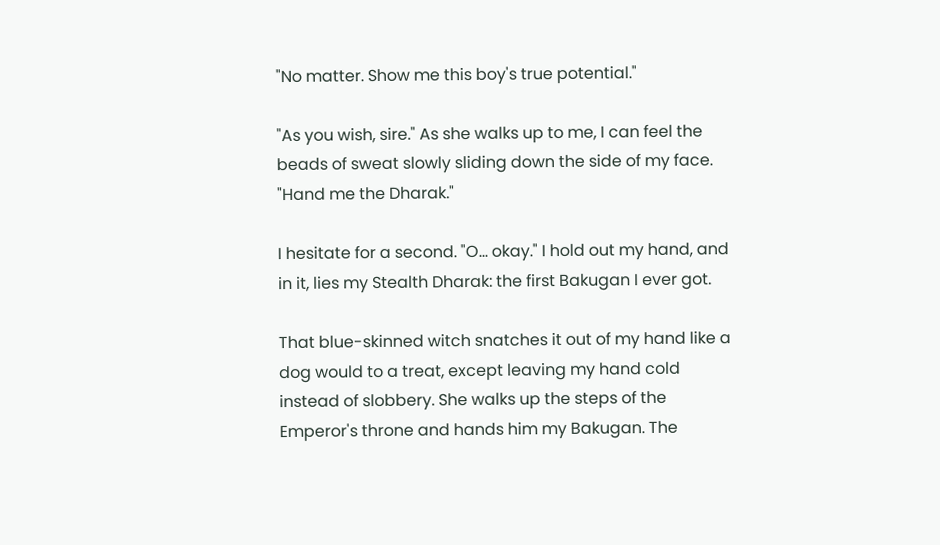"No matter. Show me this boy's true potential."

"As you wish, sire." As she walks up to me, I can feel the beads of sweat slowly sliding down the side of my face. "Hand me the Dharak."

I hesitate for a second. "O... okay." I hold out my hand, and in it, lies my Stealth Dharak: the first Bakugan I ever got.

That blue-skinned witch snatches it out of my hand like a dog would to a treat, except leaving my hand cold instead of slobbery. She walks up the steps of the Emperor's throne and hands him my Bakugan. The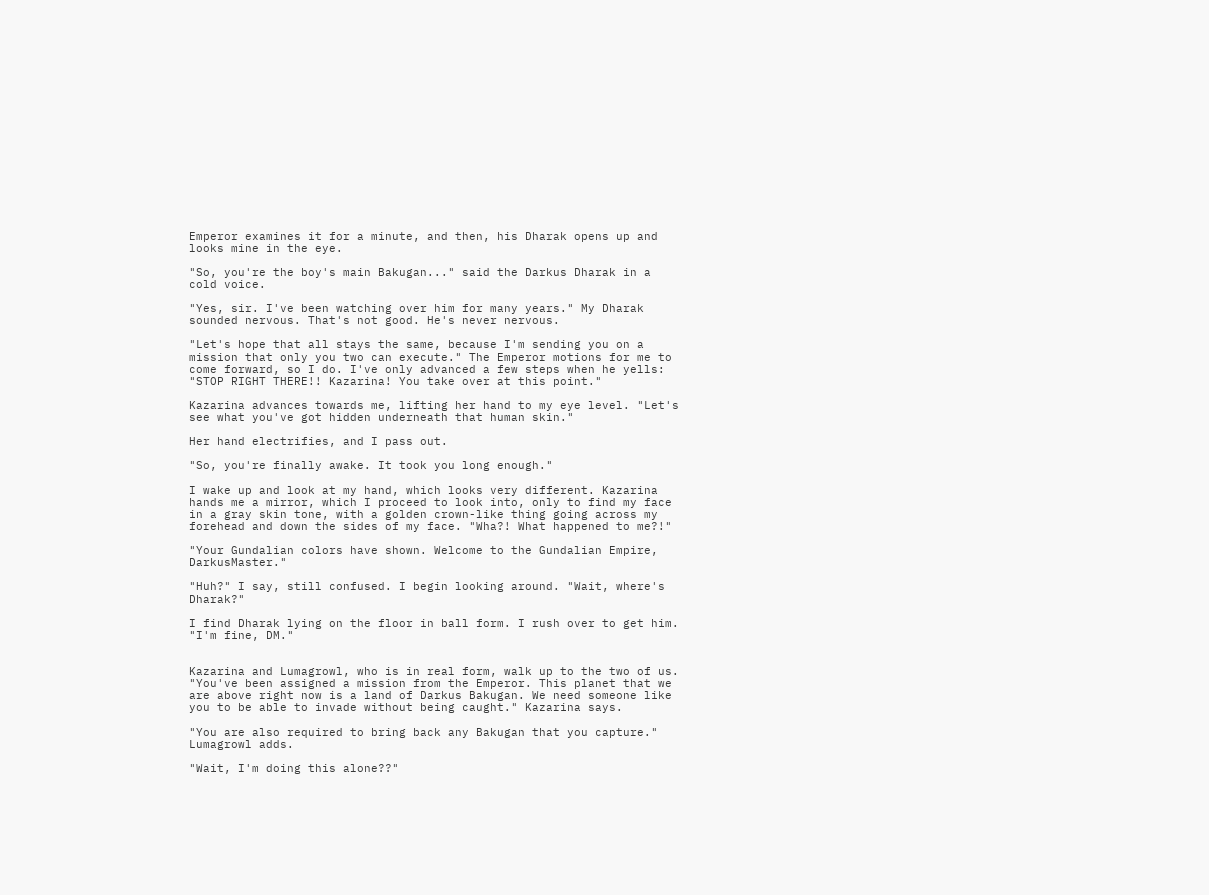Emperor examines it for a minute, and then, his Dharak opens up and looks mine in the eye.

"So, you're the boy's main Bakugan..." said the Darkus Dharak in a cold voice.

"Yes, sir. I've been watching over him for many years." My Dharak sounded nervous. That's not good. He's never nervous.

"Let's hope that all stays the same, because I'm sending you on a mission that only you two can execute." The Emperor motions for me to come forward, so I do. I've only advanced a few steps when he yells: "STOP RIGHT THERE!! Kazarina! You take over at this point."

Kazarina advances towards me, lifting her hand to my eye level. "Let's see what you've got hidden underneath that human skin."

Her hand electrifies, and I pass out.

"So, you're finally awake. It took you long enough."

I wake up and look at my hand, which looks very different. Kazarina hands me a mirror, which I proceed to look into, only to find my face in a gray skin tone, with a golden crown-like thing going across my forehead and down the sides of my face. "Wha?! What happened to me?!"

"Your Gundalian colors have shown. Welcome to the Gundalian Empire, DarkusMaster."

"Huh?" I say, still confused. I begin looking around. "Wait, where's Dharak?"

I find Dharak lying on the floor in ball form. I rush over to get him. "I'm fine, DM."


Kazarina and Lumagrowl, who is in real form, walk up to the two of us. "You've been assigned a mission from the Emperor. This planet that we are above right now is a land of Darkus Bakugan. We need someone like you to be able to invade without being caught." Kazarina says.

"You are also required to bring back any Bakugan that you capture." Lumagrowl adds.

"Wait, I'm doing this alone??"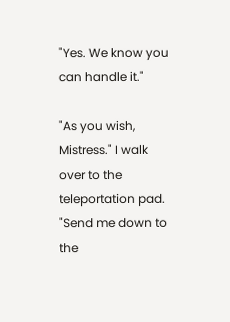"Yes. We know you can handle it."

"As you wish, Mistress." I walk over to the teleportation pad. "Send me down to the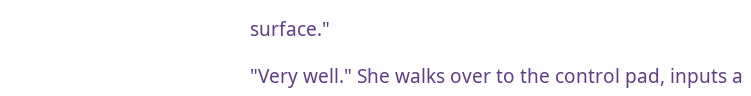surface."

"Very well." She walks over to the control pad, inputs a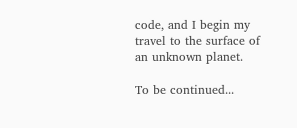code, and I begin my travel to the surface of an unknown planet.

To be continued...